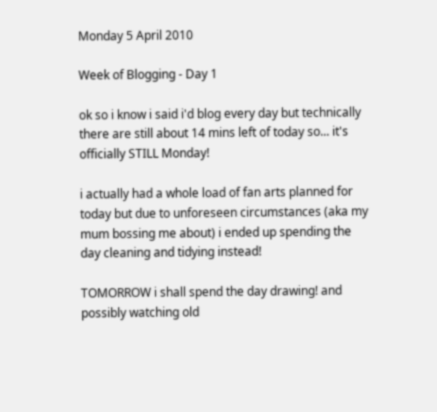Monday 5 April 2010

Week of Blogging - Day 1

ok so i know i said i'd blog every day but technically there are still about 14 mins left of today so... it's officially STILL Monday!

i actually had a whole load of fan arts planned for today but due to unforeseen circumstances (aka my mum bossing me about) i ended up spending the day cleaning and tidying instead!

TOMORROW i shall spend the day drawing! and possibly watching old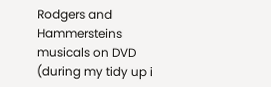Rodgers and Hammersteins musicals on DVD (during my tidy up i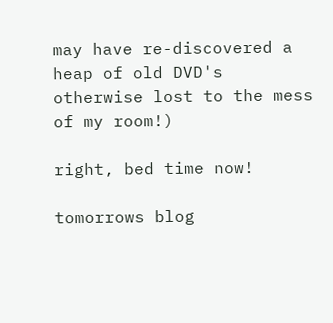may have re-discovered a heap of old DVD's otherwise lost to the mess of my room!)

right, bed time now!

tomorrows blog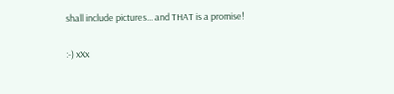shall include pictures... and THAT is a promise!

:-) xXx